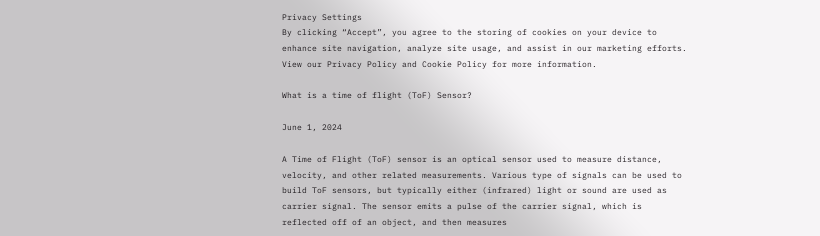Privacy Settings
By clicking “Accept”, you agree to the storing of cookies on your device to enhance site navigation, analyze site usage, and assist in our marketing efforts. View our Privacy Policy and Cookie Policy for more information.

What is a time of flight (ToF) Sensor?

June 1, 2024

A Time of Flight (ToF) sensor is an optical sensor used to measure distance, velocity, and other related measurements. Various type of signals can be used to build ToF sensors, but typically either (infrared) light or sound are used as carrier signal. The sensor emits a pulse of the carrier signal, which is reflected off of an object, and then measures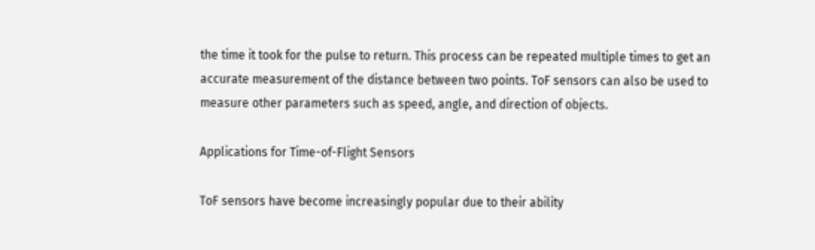the time it took for the pulse to return. This process can be repeated multiple times to get an accurate measurement of the distance between two points. ToF sensors can also be used to measure other parameters such as speed, angle, and direction of objects.

Applications for Time-of-Flight Sensors

ToF sensors have become increasingly popular due to their ability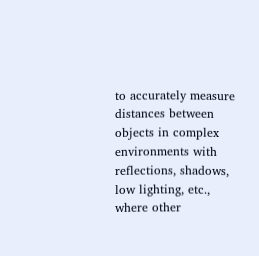to accurately measure distances between objects in complex environments with reflections, shadows, low lighting, etc., where other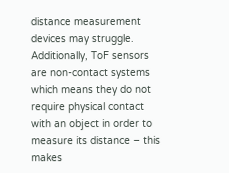distance measurement devices may struggle. Additionally, ToF sensors are non-contact systems which means they do not require physical contact with an object in order to measure its distance – this makes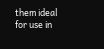them ideal for use in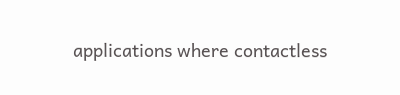applications where contactless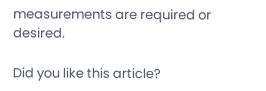measurements are required or desired.

Did you like this article?